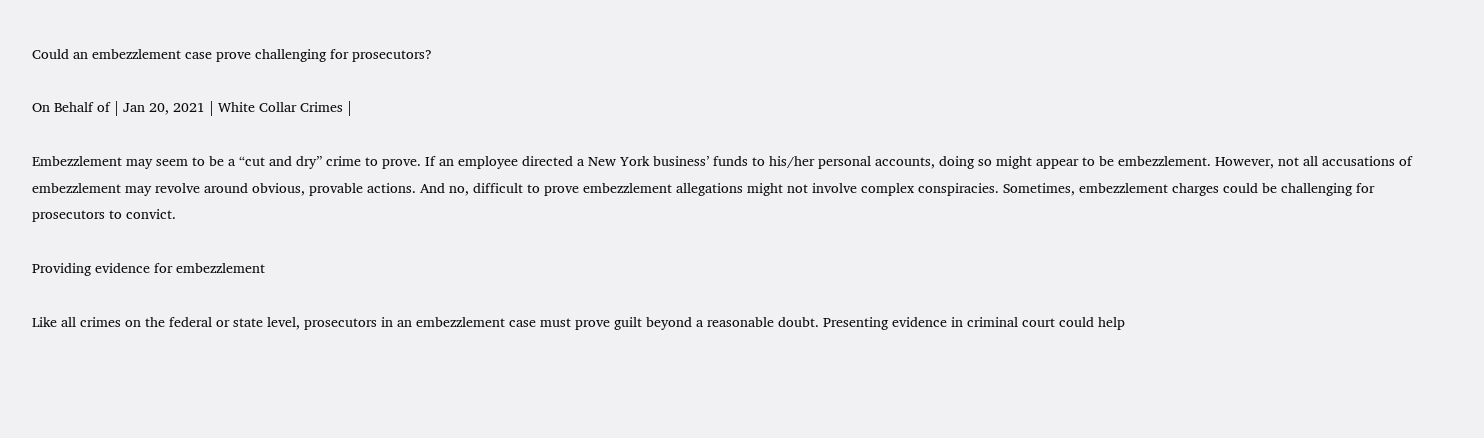Could an embezzlement case prove challenging for prosecutors?

On Behalf of | Jan 20, 2021 | White Collar Crimes |

Embezzlement may seem to be a “cut and dry” crime to prove. If an employee directed a New York business’ funds to his/her personal accounts, doing so might appear to be embezzlement. However, not all accusations of embezzlement may revolve around obvious, provable actions. And no, difficult to prove embezzlement allegations might not involve complex conspiracies. Sometimes, embezzlement charges could be challenging for prosecutors to convict.

Providing evidence for embezzlement

Like all crimes on the federal or state level, prosecutors in an embezzlement case must prove guilt beyond a reasonable doubt. Presenting evidence in criminal court could help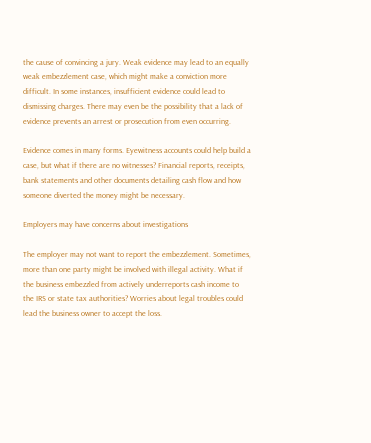the cause of convincing a jury. Weak evidence may lead to an equally weak embezzlement case, which might make a conviction more difficult. In some instances, insufficient evidence could lead to dismissing charges. There may even be the possibility that a lack of evidence prevents an arrest or prosecution from even occurring.

Evidence comes in many forms. Eyewitness accounts could help build a case, but what if there are no witnesses? Financial reports, receipts, bank statements and other documents detailing cash flow and how someone diverted the money might be necessary.

Employers may have concerns about investigations

The employer may not want to report the embezzlement. Sometimes, more than one party might be involved with illegal activity. What if the business embezzled from actively underreports cash income to the IRS or state tax authorities? Worries about legal troubles could lead the business owner to accept the loss.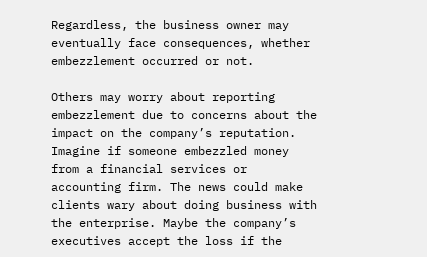Regardless, the business owner may eventually face consequences, whether embezzlement occurred or not.

Others may worry about reporting embezzlement due to concerns about the impact on the company’s reputation. Imagine if someone embezzled money from a financial services or accounting firm. The news could make clients wary about doing business with the enterprise. Maybe the company’s executives accept the loss if the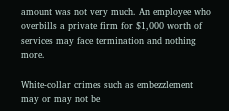amount was not very much. An employee who overbills a private firm for $1,000 worth of services may face termination and nothing more.

White-collar crimes such as embezzlement may or may not be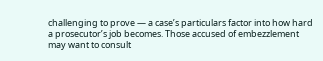challenging to prove — a case’s particulars factor into how hard a prosecutor’s job becomes. Those accused of embezzlement may want to consult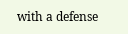with a defense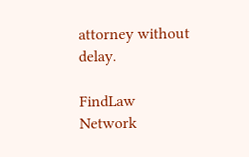attorney without delay.

FindLaw Network